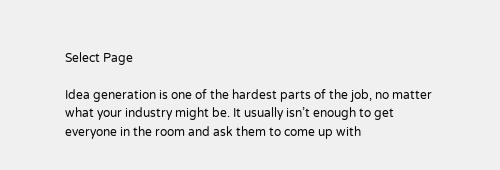Select Page

Idea generation is one of the hardest parts of the job, no matter what your industry might be. It usually isn’t enough to get everyone in the room and ask them to come up with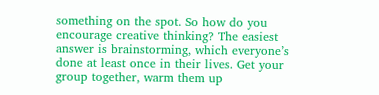something on the spot. So how do you encourage creative thinking? The easiest answer is brainstorming, which everyone’s done at least once in their lives. Get your group together, warm them up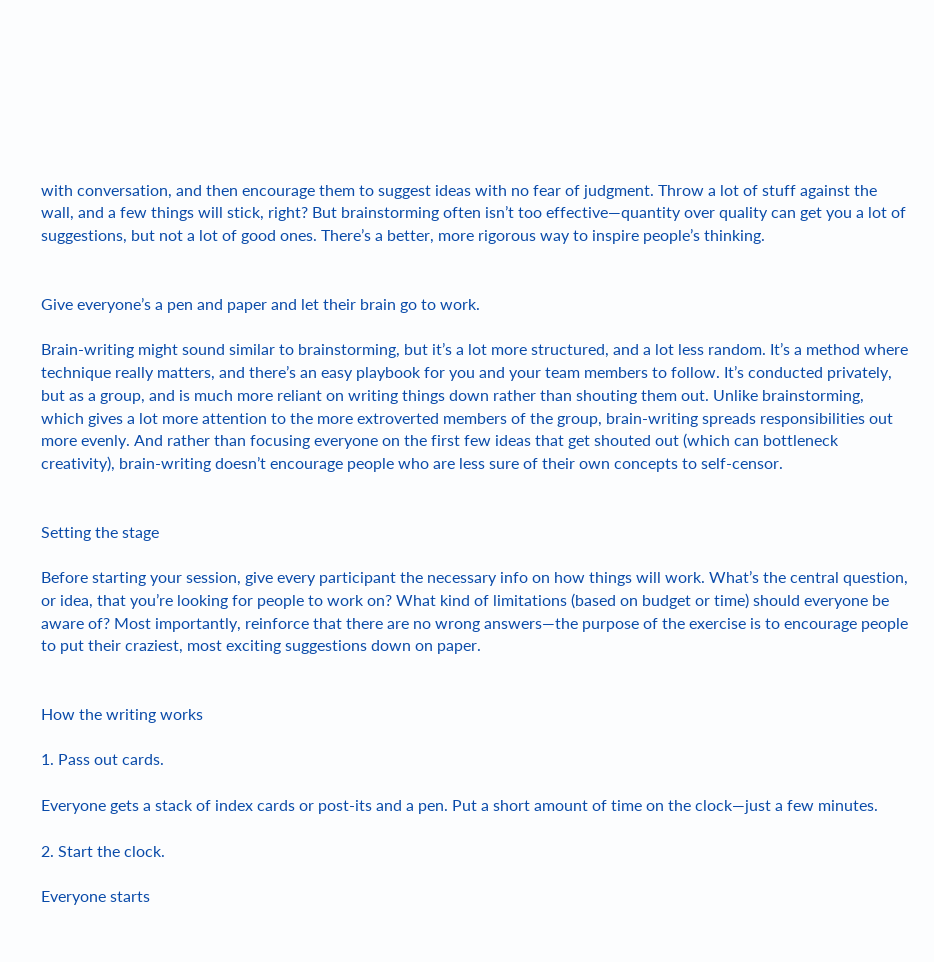with conversation, and then encourage them to suggest ideas with no fear of judgment. Throw a lot of stuff against the wall, and a few things will stick, right? But brainstorming often isn’t too effective—quantity over quality can get you a lot of suggestions, but not a lot of good ones. There’s a better, more rigorous way to inspire people’s thinking.


Give everyone’s a pen and paper and let their brain go to work.

Brain-writing might sound similar to brainstorming, but it’s a lot more structured, and a lot less random. It’s a method where technique really matters, and there’s an easy playbook for you and your team members to follow. It’s conducted privately, but as a group, and is much more reliant on writing things down rather than shouting them out. Unlike brainstorming, which gives a lot more attention to the more extroverted members of the group, brain-writing spreads responsibilities out more evenly. And rather than focusing everyone on the first few ideas that get shouted out (which can bottleneck creativity), brain-writing doesn’t encourage people who are less sure of their own concepts to self-censor.


Setting the stage

Before starting your session, give every participant the necessary info on how things will work. What’s the central question, or idea, that you’re looking for people to work on? What kind of limitations (based on budget or time) should everyone be aware of? Most importantly, reinforce that there are no wrong answers—the purpose of the exercise is to encourage people to put their craziest, most exciting suggestions down on paper.


How the writing works

1. Pass out cards.

Everyone gets a stack of index cards or post-its and a pen. Put a short amount of time on the clock—just a few minutes.

2. Start the clock.

Everyone starts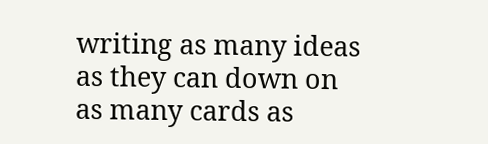writing as many ideas as they can down on as many cards as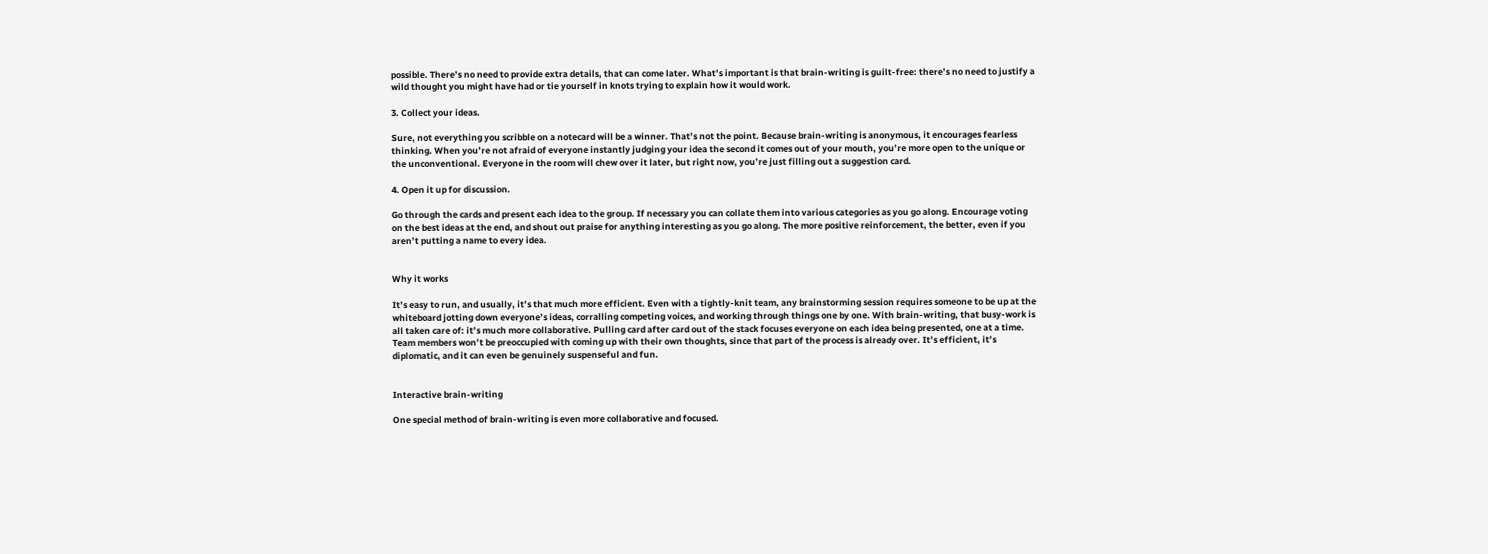possible. There’s no need to provide extra details, that can come later. What’s important is that brain-writing is guilt-free: there’s no need to justify a wild thought you might have had or tie yourself in knots trying to explain how it would work.

3. Collect your ideas.

Sure, not everything you scribble on a notecard will be a winner. That’s not the point. Because brain-writing is anonymous, it encourages fearless thinking. When you’re not afraid of everyone instantly judging your idea the second it comes out of your mouth, you’re more open to the unique or the unconventional. Everyone in the room will chew over it later, but right now, you’re just filling out a suggestion card.

4. Open it up for discussion.

Go through the cards and present each idea to the group. If necessary you can collate them into various categories as you go along. Encourage voting on the best ideas at the end, and shout out praise for anything interesting as you go along. The more positive reinforcement, the better, even if you aren’t putting a name to every idea.


Why it works

It’s easy to run, and usually, it’s that much more efficient. Even with a tightly-knit team, any brainstorming session requires someone to be up at the whiteboard jotting down everyone’s ideas, corralling competing voices, and working through things one by one. With brain-writing, that busy-work is all taken care of: it’s much more collaborative. Pulling card after card out of the stack focuses everyone on each idea being presented, one at a time. Team members won’t be preoccupied with coming up with their own thoughts, since that part of the process is already over. It’s efficient, it’s diplomatic, and it can even be genuinely suspenseful and fun.


Interactive brain-writing

One special method of brain-writing is even more collaborative and focused.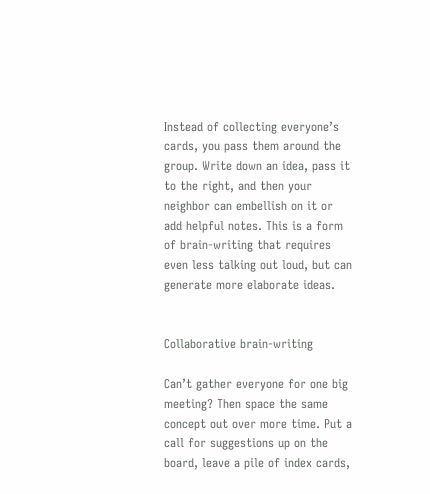Instead of collecting everyone’s cards, you pass them around the group. Write down an idea, pass it to the right, and then your neighbor can embellish on it or add helpful notes. This is a form of brain-writing that requires even less talking out loud, but can generate more elaborate ideas.


Collaborative brain-writing

Can’t gather everyone for one big meeting? Then space the same concept out over more time. Put a call for suggestions up on the board, leave a pile of index cards,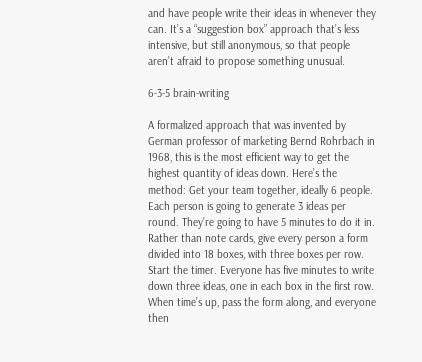and have people write their ideas in whenever they can. It’s a “suggestion box” approach that’s less intensive, but still anonymous, so that people aren’t afraid to propose something unusual.

6-3-5 brain-writing

A formalized approach that was invented by German professor of marketing Bernd Rohrbach in 1968, this is the most efficient way to get the highest quantity of ideas down. Here’s the method: Get your team together, ideally 6 people. Each person is going to generate 3 ideas per round. They’re going to have 5 minutes to do it in. Rather than note cards, give every person a form divided into 18 boxes, with three boxes per row. Start the timer. Everyone has five minutes to write down three ideas, one in each box in the first row. When time’s up, pass the form along, and everyone then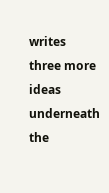writes three more ideas underneath the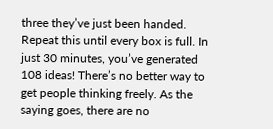three they’ve just been handed. Repeat this until every box is full. In just 30 minutes, you’ve generated 108 ideas! There’s no better way to get people thinking freely. As the saying goes, there are no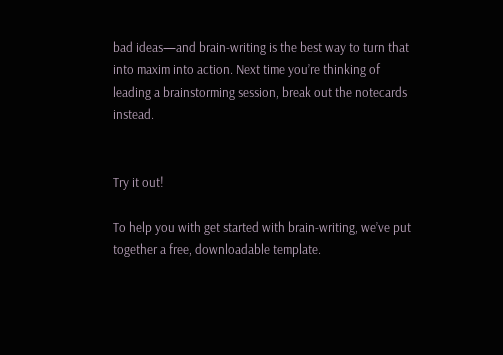bad ideas—and brain-writing is the best way to turn that into maxim into action. Next time you’re thinking of leading a brainstorming session, break out the notecards instead.


Try it out!

To help you with get started with brain-writing, we’ve put together a free, downloadable template.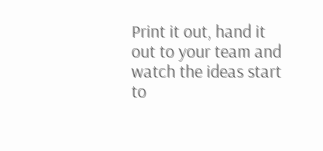Print it out, hand it out to your team and watch the ideas start to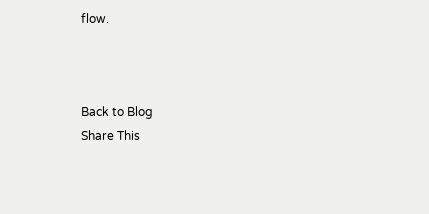flow.



Back to Blog
Share This